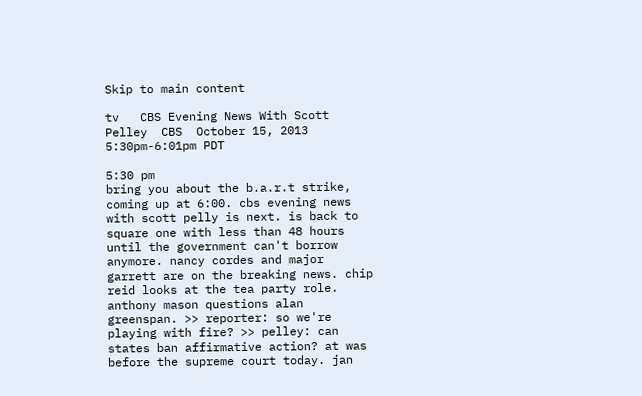Skip to main content

tv   CBS Evening News With Scott Pelley  CBS  October 15, 2013 5:30pm-6:01pm PDT

5:30 pm
bring you about the b.a.r.t strike, coming up at 6:00. cbs evening news with scott pelly is next. is back to square one with less than 48 hours until the government can't borrow anymore. nancy cordes and major garrett are on the breaking news. chip reid looks at the tea party role. anthony mason questions alan greenspan. >> reporter: so we're playing with fire? >> pelley: can states ban affirmative action? at was before the supreme court today. jan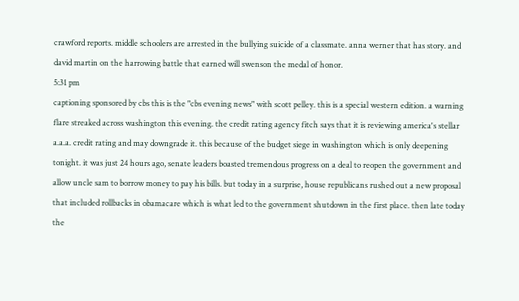crawford reports. middle schoolers are arrested in the bullying suicide of a classmate. anna werner that has story. and david martin on the harrowing battle that earned will swenson the medal of honor.
5:31 pm
captioning sponsored by cbs this is the "cbs evening news" with scott pelley. this is a special western edition. a warning flare streaked across washington this evening. the credit rating agency fitch says that it is reviewing america's stellar a.a.a. credit rating and may downgrade it. this because of the budget siege in washington which is only deepening tonight. it was just 24 hours ago, senate leaders boasted tremendous progress on a deal to reopen the government and allow uncle sam to borrow money to pay his bills. but today in a surprise, house republicans rushed out a new proposal that included rollbacks in obamacare which is what led to the government shutdown in the first place. then late today the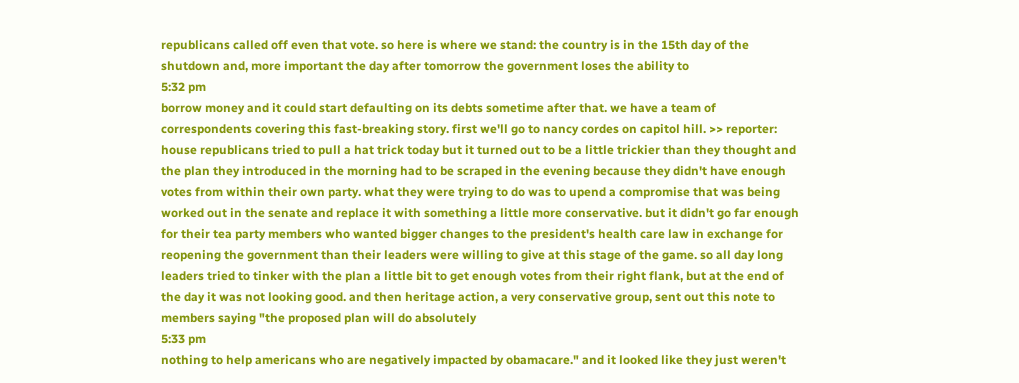republicans called off even that vote. so here is where we stand: the country is in the 15th day of the shutdown and, more important the day after tomorrow the government loses the ability to
5:32 pm
borrow money and it could start defaulting on its debts sometime after that. we have a team of correspondents covering this fast-breaking story. first we'll go to nancy cordes on capitol hill. >> reporter: house republicans tried to pull a hat trick today but it turned out to be a little trickier than they thought and the plan they introduced in the morning had to be scraped in the evening because they didn't have enough votes from within their own party. what they were trying to do was to upend a compromise that was being worked out in the senate and replace it with something a little more conservative. but it didn't go far enough for their tea party members who wanted bigger changes to the president's health care law in exchange for reopening the government than their leaders were willing to give at this stage of the game. so all day long leaders tried to tinker with the plan a little bit to get enough votes from their right flank, but at the end of the day it was not looking good. and then heritage action, a very conservative group, sent out this note to members saying "the proposed plan will do absolutely
5:33 pm
nothing to help americans who are negatively impacted by obamacare." and it looked like they just weren't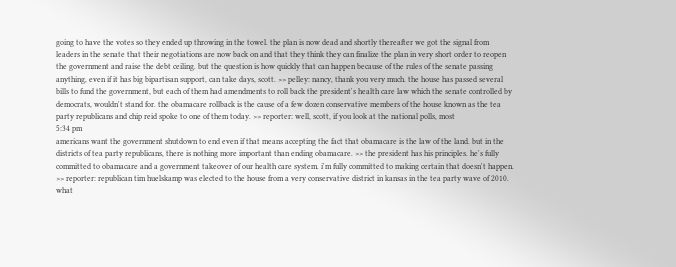going to have the votes so they ended up throwing in the towel. the plan is now dead and shortly thereafter we got the signal from leaders in the senate that their negotiations are now back on and that they think they can finalize the plan in very short order to reopen the government and raise the debt ceiling. but the question is how quickly that can happen because of the rules of the senate passing anything, even if it has big bipartisan support, can take days, scott. >> pelley: nancy, thank you very much. the house has passed several bills to fund the government, but each of them had amendments to roll back the president's health care law which the senate controlled by democrats, wouldn't stand for. the obamacare rollback is the cause of a few dozen conservative members of the house known as the tea party republicans and chip reid spoke to one of them today. >> reporter: well, scott, if you look at the national polls, most
5:34 pm
americans want the government shutdown to end even if that means accepting the fact that obamacare is the law of the land. but in the districts of tea party republicans, there is nothing more important than ending obamacare. >> the president has his principles. he's fully committed to obamacare and a government takeover of our health care system. i'm fully committed to making certain that doesn't happen. >> reporter: republican tim huelskamp was elected to the house from a very conservative district in kansas in the tea party wave of 2010. what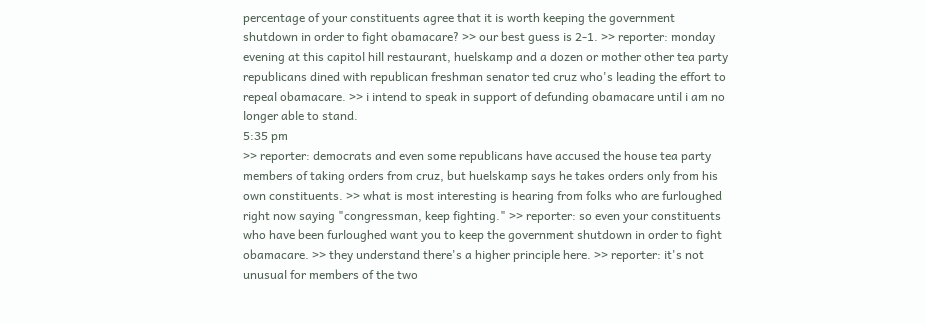percentage of your constituents agree that it is worth keeping the government shutdown in order to fight obamacare? >> our best guess is 2-1. >> reporter: monday evening at this capitol hill restaurant, huelskamp and a dozen or mother other tea party republicans dined with republican freshman senator ted cruz who's leading the effort to repeal obamacare. >> i intend to speak in support of defunding obamacare until i am no longer able to stand.
5:35 pm
>> reporter: democrats and even some republicans have accused the house tea party members of taking orders from cruz, but huelskamp says he takes orders only from his own constituents. >> what is most interesting is hearing from folks who are furloughed right now saying "congressman, keep fighting." >> reporter: so even your constituents who have been furloughed want you to keep the government shutdown in order to fight obamacare. >> they understand there's a higher principle here. >> reporter: it's not unusual for members of the two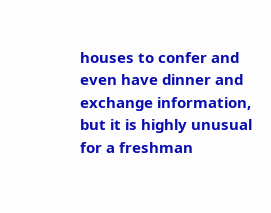houses to confer and even have dinner and exchange information, but it is highly unusual for a freshman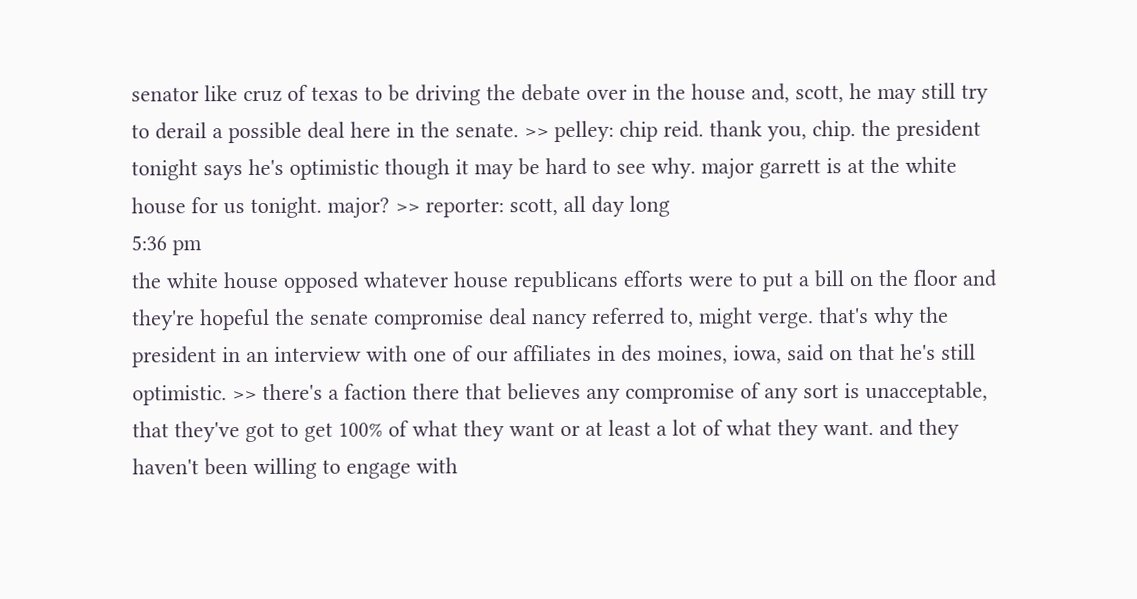senator like cruz of texas to be driving the debate over in the house and, scott, he may still try to derail a possible deal here in the senate. >> pelley: chip reid. thank you, chip. the president tonight says he's optimistic though it may be hard to see why. major garrett is at the white house for us tonight. major? >> reporter: scott, all day long
5:36 pm
the white house opposed whatever house republicans efforts were to put a bill on the floor and they're hopeful the senate compromise deal nancy referred to, might verge. that's why the president in an interview with one of our affiliates in des moines, iowa, said on that he's still optimistic. >> there's a faction there that believes any compromise of any sort is unacceptable, that they've got to get 100% of what they want or at least a lot of what they want. and they haven't been willing to engage with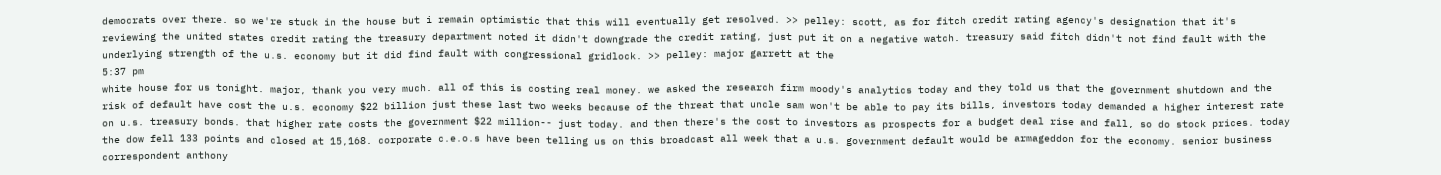democrats over there. so we're stuck in the house but i remain optimistic that this will eventually get resolved. >> pelley: scott, as for fitch credit rating agency's designation that it's reviewing the united states credit rating the treasury department noted it didn't downgrade the credit rating, just put it on a negative watch. treasury said fitch didn't not find fault with the underlying strength of the u.s. economy but it did find fault with congressional gridlock. >> pelley: major garrett at the
5:37 pm
white house for us tonight. major, thank you very much. all of this is costing real money. we asked the research firm moody's analytics today and they told us that the government shutdown and the risk of default have cost the u.s. economy $22 billion just these last two weeks because of the threat that uncle sam won't be able to pay its bills, investors today demanded a higher interest rate on u.s. treasury bonds. that higher rate costs the government $22 million-- just today. and then there's the cost to investors as prospects for a budget deal rise and fall, so do stock prices. today the dow fell 133 points and closed at 15,168. corporate c.e.o.s have been telling us on this broadcast all week that a u.s. government default would be armageddon for the economy. senior business correspondent anthony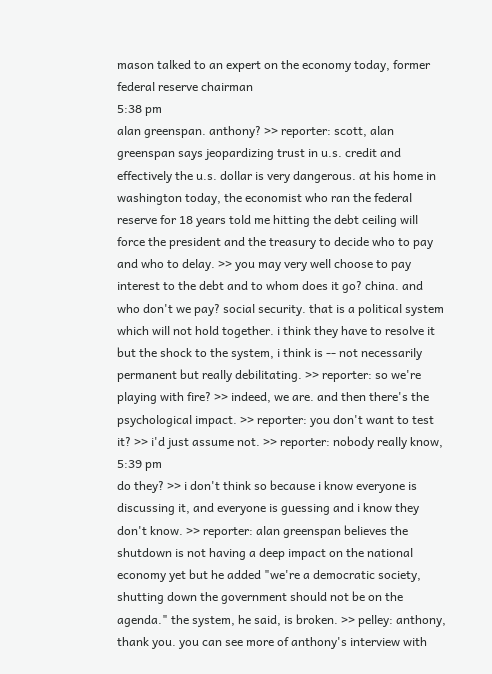mason talked to an expert on the economy today, former federal reserve chairman
5:38 pm
alan greenspan. anthony? >> reporter: scott, alan greenspan says jeopardizing trust in u.s. credit and effectively the u.s. dollar is very dangerous. at his home in washington today, the economist who ran the federal reserve for 18 years told me hitting the debt ceiling will force the president and the treasury to decide who to pay and who to delay. >> you may very well choose to pay interest to the debt and to whom does it go? china. and who don't we pay? social security. that is a political system which will not hold together. i think they have to resolve it but the shock to the system, i think is -- not necessarily permanent but really debilitating. >> reporter: so we're playing with fire? >> indeed, we are. and then there's the psychological impact. >> reporter: you don't want to test it? >> i'd just assume not. >> reporter: nobody really know,
5:39 pm
do they? >> i don't think so because i know everyone is discussing it, and everyone is guessing and i know they don't know. >> reporter: alan greenspan believes the shutdown is not having a deep impact on the national economy yet but he added "we're a democratic society, shutting down the government should not be on the agenda." the system, he said, is broken. >> pelley: anthony, thank you. you can see more of anthony's interview with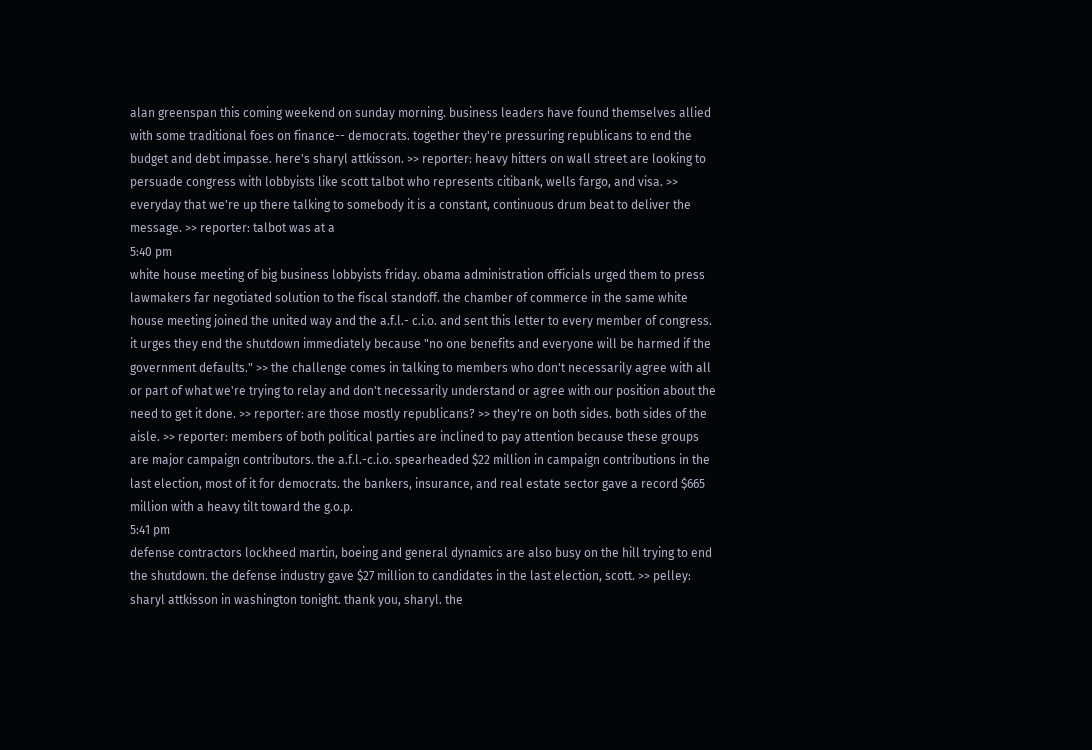alan greenspan this coming weekend on sunday morning. business leaders have found themselves allied with some traditional foes on finance-- democrats. together they're pressuring republicans to end the budget and debt impasse. here's sharyl attkisson. >> reporter: heavy hitters on wall street are looking to persuade congress with lobbyists like scott talbot who represents citibank, wells fargo, and visa. >> everyday that we're up there talking to somebody it is a constant, continuous drum beat to deliver the message. >> reporter: talbot was at a
5:40 pm
white house meeting of big business lobbyists friday. obama administration officials urged them to press lawmakers far negotiated solution to the fiscal standoff. the chamber of commerce in the same white house meeting joined the united way and the a.f.l.- c.i.o. and sent this letter to every member of congress. it urges they end the shutdown immediately because "no one benefits and everyone will be harmed if the government defaults." >> the challenge comes in talking to members who don't necessarily agree with all or part of what we're trying to relay and don't necessarily understand or agree with our position about the need to get it done. >> reporter: are those mostly republicans? >> they're on both sides. both sides of the aisle. >> reporter: members of both political parties are inclined to pay attention because these groups are major campaign contributors. the a.f.l.-c.i.o. spearheaded $22 million in campaign contributions in the last election, most of it for democrats. the bankers, insurance, and real estate sector gave a record $665 million with a heavy tilt toward the g.o.p.
5:41 pm
defense contractors lockheed martin, boeing and general dynamics are also busy on the hill trying to end the shutdown. the defense industry gave $27 million to candidates in the last election, scott. >> pelley: sharyl attkisson in washington tonight. thank you, sharyl. the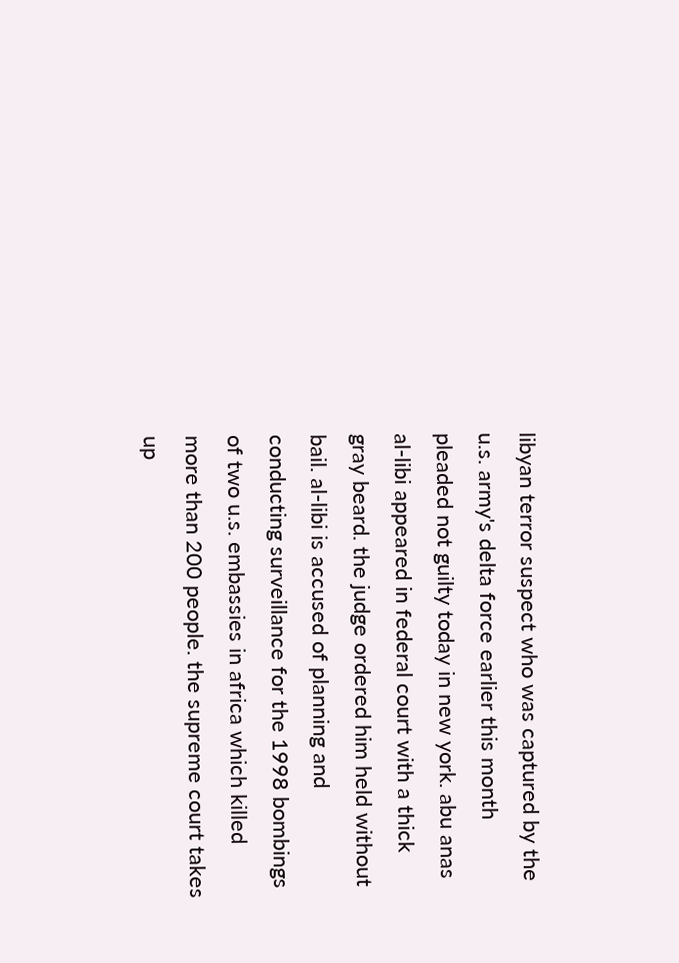libyan terror suspect who was captured by the u.s. army's delta force earlier this month pleaded not guilty today in new york. abu anas al-libi appeared in federal court with a thick gray beard. the judge ordered him held without bail. al-libi is accused of planning and conducting surveillance for the 1998 bombings of two u.s. embassies in africa which killed more than 200 people. the supreme court takes up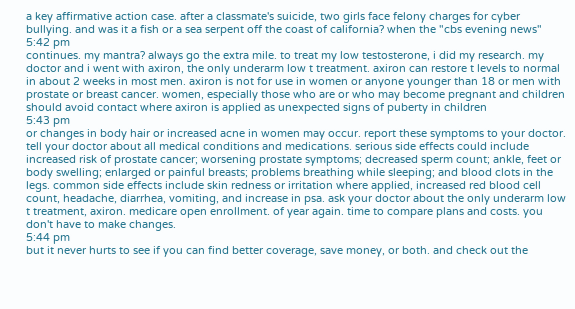a key affirmative action case. after a classmate's suicide, two girls face felony charges for cyber bullying. and was it a fish or a sea serpent off the coast of california? when the "cbs evening news"
5:42 pm
continues. my mantra? always go the extra mile. to treat my low testosterone, i did my research. my doctor and i went with axiron, the only underarm low t treatment. axiron can restore t levels to normal in about 2 weeks in most men. axiron is not for use in women or anyone younger than 18 or men with prostate or breast cancer. women, especially those who are or who may become pregnant and children should avoid contact where axiron is applied as unexpected signs of puberty in children
5:43 pm
or changes in body hair or increased acne in women may occur. report these symptoms to your doctor. tell your doctor about all medical conditions and medications. serious side effects could include increased risk of prostate cancer; worsening prostate symptoms; decreased sperm count; ankle, feet or body swelling; enlarged or painful breasts; problems breathing while sleeping; and blood clots in the legs. common side effects include skin redness or irritation where applied, increased red blood cell count, headache, diarrhea, vomiting, and increase in psa. ask your doctor about the only underarm low t treatment, axiron. medicare open enrollment. of year again. time to compare plans and costs. you don't have to make changes.
5:44 pm
but it never hurts to see if you can find better coverage, save money, or both. and check out the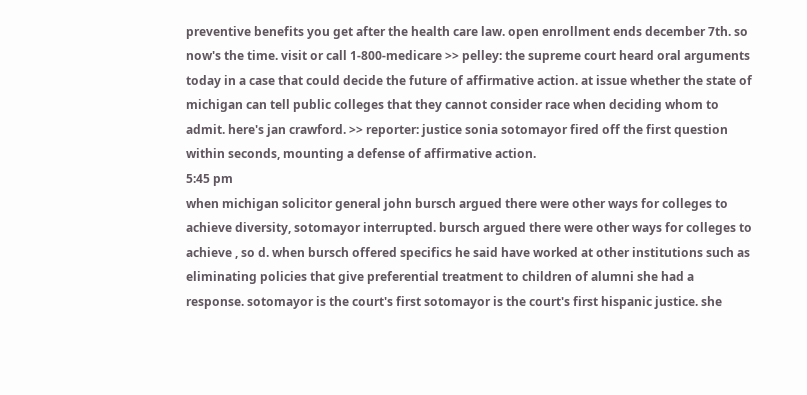preventive benefits you get after the health care law. open enrollment ends december 7th. so now's the time. visit or call 1-800-medicare >> pelley: the supreme court heard oral arguments today in a case that could decide the future of affirmative action. at issue whether the state of michigan can tell public colleges that they cannot consider race when deciding whom to admit. here's jan crawford. >> reporter: justice sonia sotomayor fired off the first question within seconds, mounting a defense of affirmative action.
5:45 pm
when michigan solicitor general john bursch argued there were other ways for colleges to achieve diversity, sotomayor interrupted. bursch argued there were other ways for colleges to achieve , so d. when bursch offered specifics he said have worked at other institutions such as eliminating policies that give preferential treatment to children of alumni she had a response. sotomayor is the court's first sotomayor is the court's first hispanic justice. she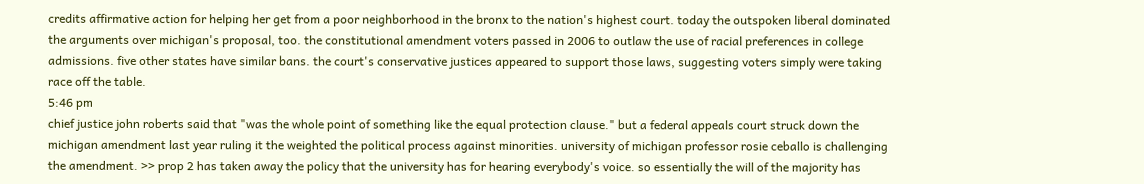credits affirmative action for helping her get from a poor neighborhood in the bronx to the nation's highest court. today the outspoken liberal dominated the arguments over michigan's proposal, too. the constitutional amendment voters passed in 2006 to outlaw the use of racial preferences in college admissions. five other states have similar bans. the court's conservative justices appeared to support those laws, suggesting voters simply were taking race off the table.
5:46 pm
chief justice john roberts said that "was the whole point of something like the equal protection clause." but a federal appeals court struck down the michigan amendment last year ruling it the weighted the political process against minorities. university of michigan professor rosie ceballo is challenging the amendment. >> prop 2 has taken away the policy that the university has for hearing everybody's voice. so essentially the will of the majority has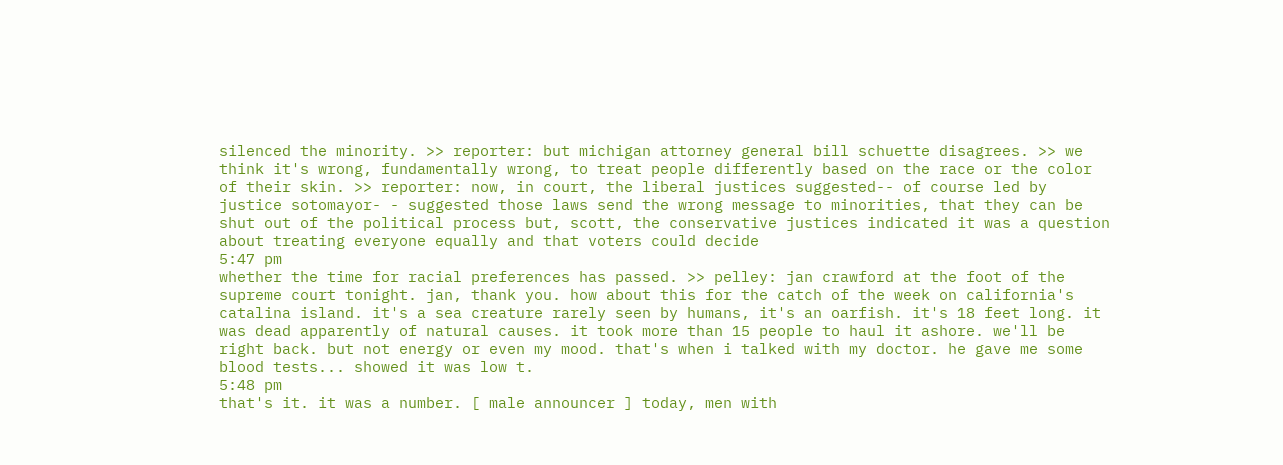silenced the minority. >> reporter: but michigan attorney general bill schuette disagrees. >> we think it's wrong, fundamentally wrong, to treat people differently based on the race or the color of their skin. >> reporter: now, in court, the liberal justices suggested-- of course led by justice sotomayor- - suggested those laws send the wrong message to minorities, that they can be shut out of the political process but, scott, the conservative justices indicated it was a question about treating everyone equally and that voters could decide
5:47 pm
whether the time for racial preferences has passed. >> pelley: jan crawford at the foot of the supreme court tonight. jan, thank you. how about this for the catch of the week on california's catalina island. it's a sea creature rarely seen by humans, it's an oarfish. it's 18 feet long. it was dead apparently of natural causes. it took more than 15 people to haul it ashore. we'll be right back. but not energy or even my mood. that's when i talked with my doctor. he gave me some blood tests... showed it was low t.
5:48 pm
that's it. it was a number. [ male announcer ] today, men with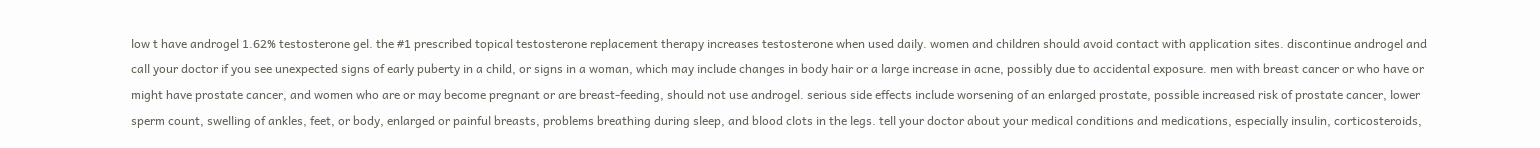low t have androgel 1.62% testosterone gel. the #1 prescribed topical testosterone replacement therapy increases testosterone when used daily. women and children should avoid contact with application sites. discontinue androgel and call your doctor if you see unexpected signs of early puberty in a child, or signs in a woman, which may include changes in body hair or a large increase in acne, possibly due to accidental exposure. men with breast cancer or who have or might have prostate cancer, and women who are or may become pregnant or are breast-feeding, should not use androgel. serious side effects include worsening of an enlarged prostate, possible increased risk of prostate cancer, lower sperm count, swelling of ankles, feet, or body, enlarged or painful breasts, problems breathing during sleep, and blood clots in the legs. tell your doctor about your medical conditions and medications, especially insulin, corticosteroids,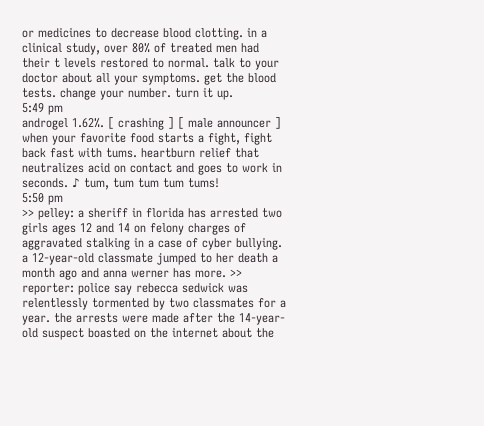or medicines to decrease blood clotting. in a clinical study, over 80% of treated men had their t levels restored to normal. talk to your doctor about all your symptoms. get the blood tests. change your number. turn it up.
5:49 pm
androgel 1.62%. [ crashing ] [ male announcer ] when your favorite food starts a fight, fight back fast with tums. heartburn relief that neutralizes acid on contact and goes to work in seconds. ♪ tum, tum tum tum tums!
5:50 pm
>> pelley: a sheriff in florida has arrested two girls ages 12 and 14 on felony charges of aggravated stalking in a case of cyber bullying. a 12-year-old classmate jumped to her death a month ago and anna werner has more. >> reporter: police say rebecca sedwick was relentlessly tormented by two classmates for a year. the arrests were made after the 14-year-old suspect boasted on the internet about the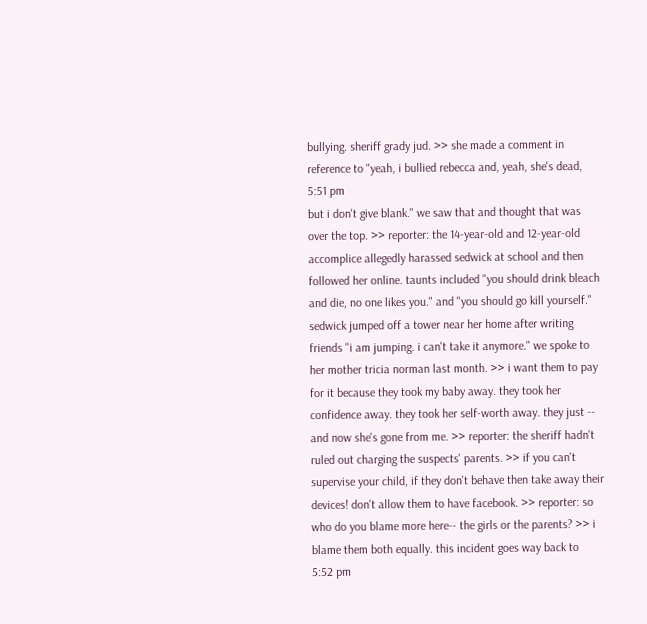bullying. sheriff grady jud. >> she made a comment in reference to "yeah, i bullied rebecca and, yeah, she's dead,
5:51 pm
but i don't give blank." we saw that and thought that was over the top. >> reporter: the 14-year-old and 12-year-old accomplice allegedly harassed sedwick at school and then followed her online. taunts included "you should drink bleach and die, no one likes you." and "you should go kill yourself." sedwick jumped off a tower near her home after writing friends "i am jumping. i can't take it anymore." we spoke to her mother tricia norman last month. >> i want them to pay for it because they took my baby away. they took her confidence away. they took her self-worth away. they just -- and now she's gone from me. >> reporter: the sheriff hadn't ruled out charging the suspects' parents. >> if you can't supervise your child, if they don't behave then take away their devices! don't allow them to have facebook. >> reporter: so who do you blame more here-- the girls or the parents? >> i blame them both equally. this incident goes way back to
5:52 pm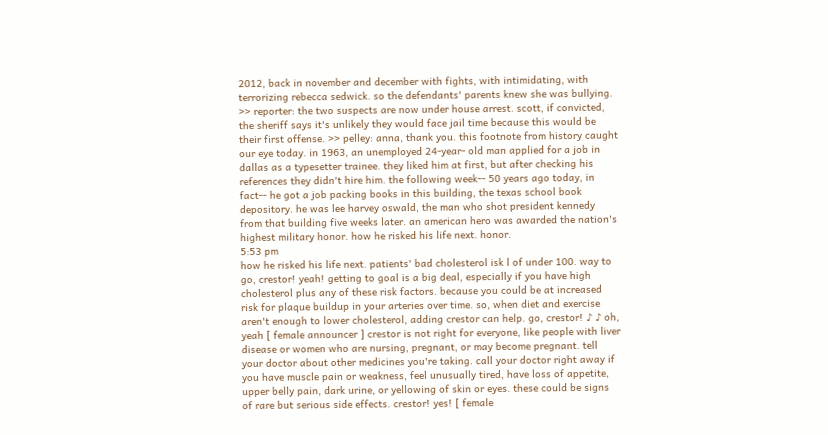2012, back in november and december with fights, with intimidating, with terrorizing rebecca sedwick. so the defendants' parents knew she was bullying. >> reporter: the two suspects are now under house arrest. scott, if convicted, the sheriff says it's unlikely they would face jail time because this would be their first offense. >> pelley: anna, thank you. this footnote from history caught our eye today. in 1963, an unemployed 24-year- old man applied for a job in dallas as a typesetter trainee. they liked him at first, but after checking his references they didn't hire him. the following week-- 50 years ago today, in fact-- he got a job packing books in this building, the texas school book depository. he was lee harvey oswald, the man who shot president kennedy from that building five weeks later. an american hero was awarded the nation's highest military honor. how he risked his life next. honor.
5:53 pm
how he risked his life next. patients' bad cholesterol isk l of under 100. way to go, crestor! yeah! getting to goal is a big deal, especially if you have high cholesterol plus any of these risk factors. because you could be at increased risk for plaque buildup in your arteries over time. so, when diet and exercise aren't enough to lower cholesterol, adding crestor can help. go, crestor! ♪ ♪ oh, yeah [ female announcer ] crestor is not right for everyone, like people with liver disease or women who are nursing, pregnant, or may become pregnant. tell your doctor about other medicines you're taking. call your doctor right away if you have muscle pain or weakness, feel unusually tired, have loss of appetite, upper belly pain, dark urine, or yellowing of skin or eyes. these could be signs of rare but serious side effects. crestor! yes! [ female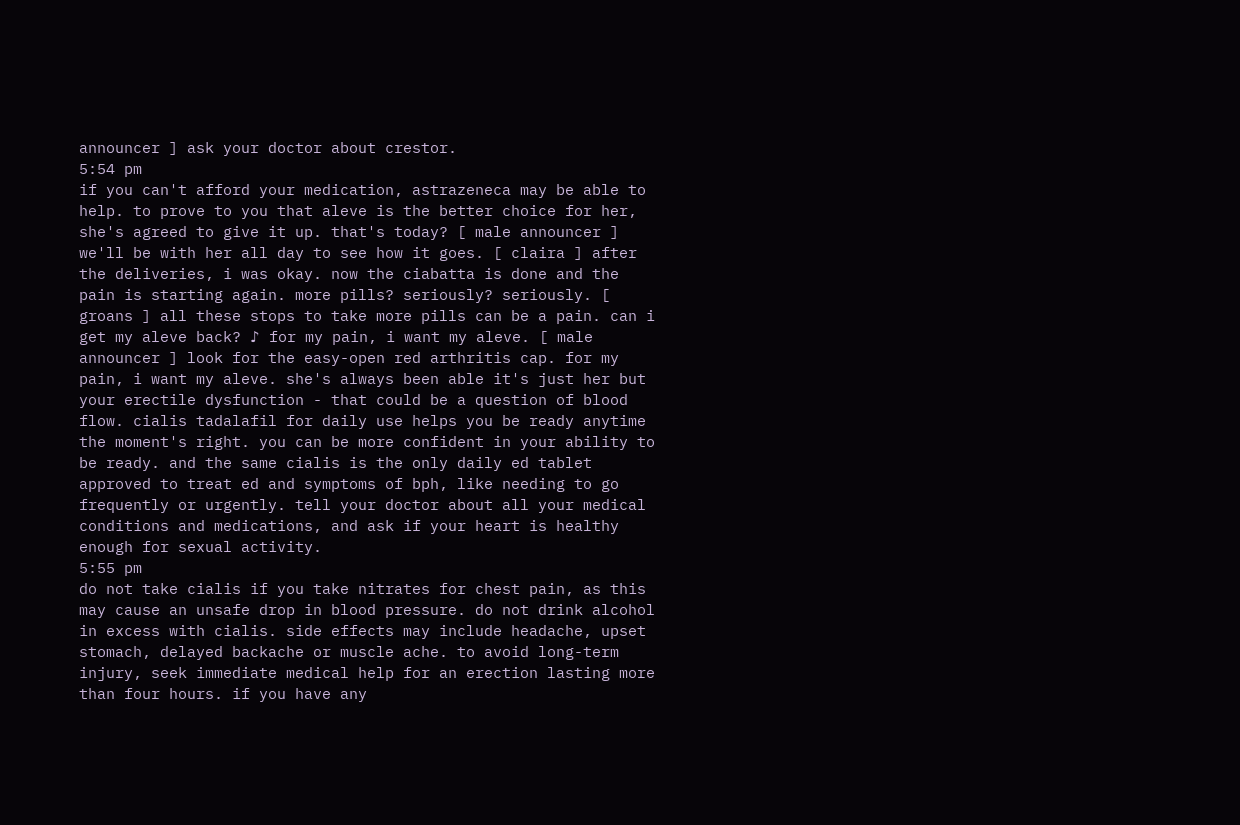announcer ] ask your doctor about crestor.
5:54 pm
if you can't afford your medication, astrazeneca may be able to help. to prove to you that aleve is the better choice for her, she's agreed to give it up. that's today? [ male announcer ] we'll be with her all day to see how it goes. [ claira ] after the deliveries, i was okay. now the ciabatta is done and the pain is starting again. more pills? seriously? seriously. [ groans ] all these stops to take more pills can be a pain. can i get my aleve back? ♪ for my pain, i want my aleve. [ male announcer ] look for the easy-open red arthritis cap. for my pain, i want my aleve. she's always been able it's just her but your erectile dysfunction - that could be a question of blood flow. cialis tadalafil for daily use helps you be ready anytime the moment's right. you can be more confident in your ability to be ready. and the same cialis is the only daily ed tablet approved to treat ed and symptoms of bph, like needing to go frequently or urgently. tell your doctor about all your medical conditions and medications, and ask if your heart is healthy enough for sexual activity.
5:55 pm
do not take cialis if you take nitrates for chest pain, as this may cause an unsafe drop in blood pressure. do not drink alcohol in excess with cialis. side effects may include headache, upset stomach, delayed backache or muscle ache. to avoid long-term injury, seek immediate medical help for an erection lasting more than four hours. if you have any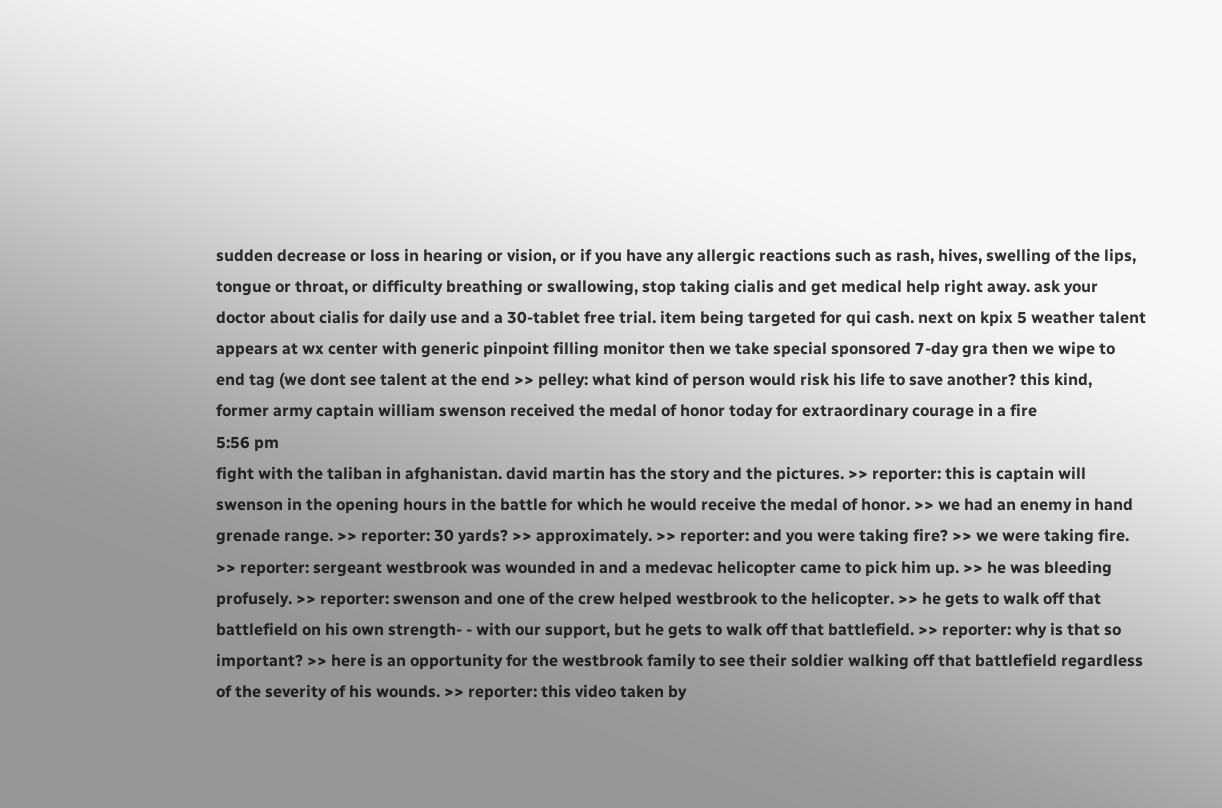sudden decrease or loss in hearing or vision, or if you have any allergic reactions such as rash, hives, swelling of the lips, tongue or throat, or difficulty breathing or swallowing, stop taking cialis and get medical help right away. ask your doctor about cialis for daily use and a 30-tablet free trial. item being targeted for qui cash. next on kpix 5 weather talent appears at wx center with generic pinpoint filling monitor then we take special sponsored 7-day gra then we wipe to end tag (we dont see talent at the end >> pelley: what kind of person would risk his life to save another? this kind, former army captain william swenson received the medal of honor today for extraordinary courage in a fire
5:56 pm
fight with the taliban in afghanistan. david martin has the story and the pictures. >> reporter: this is captain will swenson in the opening hours in the battle for which he would receive the medal of honor. >> we had an enemy in hand grenade range. >> reporter: 30 yards? >> approximately. >> reporter: and you were taking fire? >> we were taking fire. >> reporter: sergeant westbrook was wounded in and a medevac helicopter came to pick him up. >> he was bleeding profusely. >> reporter: swenson and one of the crew helped westbrook to the helicopter. >> he gets to walk off that battlefield on his own strength- - with our support, but he gets to walk off that battlefield. >> reporter: why is that so important? >> here is an opportunity for the westbrook family to see their soldier walking off that battlefield regardless of the severity of his wounds. >> reporter: this video taken by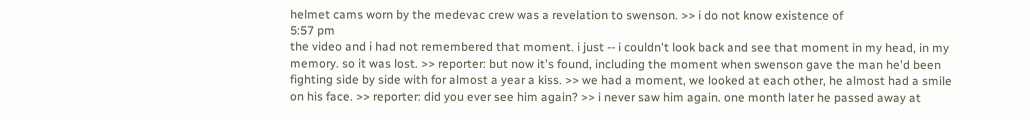helmet cams worn by the medevac crew was a revelation to swenson. >> i do not know existence of
5:57 pm
the video and i had not remembered that moment. i just -- i couldn't look back and see that moment in my head, in my memory. so it was lost. >> reporter: but now it's found, including the moment when swenson gave the man he'd been fighting side by side with for almost a year a kiss. >> we had a moment, we looked at each other, he almost had a smile on his face. >> reporter: did you ever see him again? >> i never saw him again. one month later he passed away at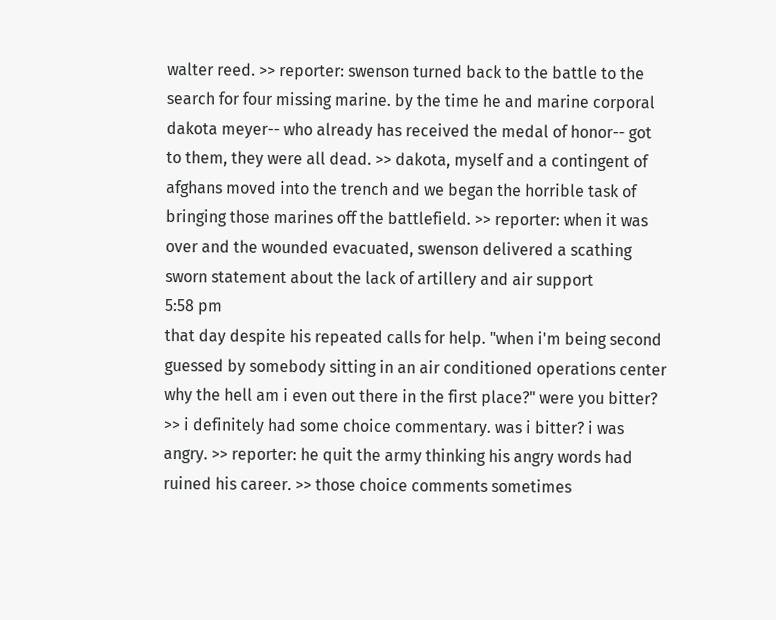walter reed. >> reporter: swenson turned back to the battle to the search for four missing marine. by the time he and marine corporal dakota meyer-- who already has received the medal of honor-- got to them, they were all dead. >> dakota, myself and a contingent of afghans moved into the trench and we began the horrible task of bringing those marines off the battlefield. >> reporter: when it was over and the wounded evacuated, swenson delivered a scathing sworn statement about the lack of artillery and air support
5:58 pm
that day despite his repeated calls for help. "when i'm being second guessed by somebody sitting in an air conditioned operations center why the hell am i even out there in the first place?" were you bitter? >> i definitely had some choice commentary. was i bitter? i was angry. >> reporter: he quit the army thinking his angry words had ruined his career. >> those choice comments sometimes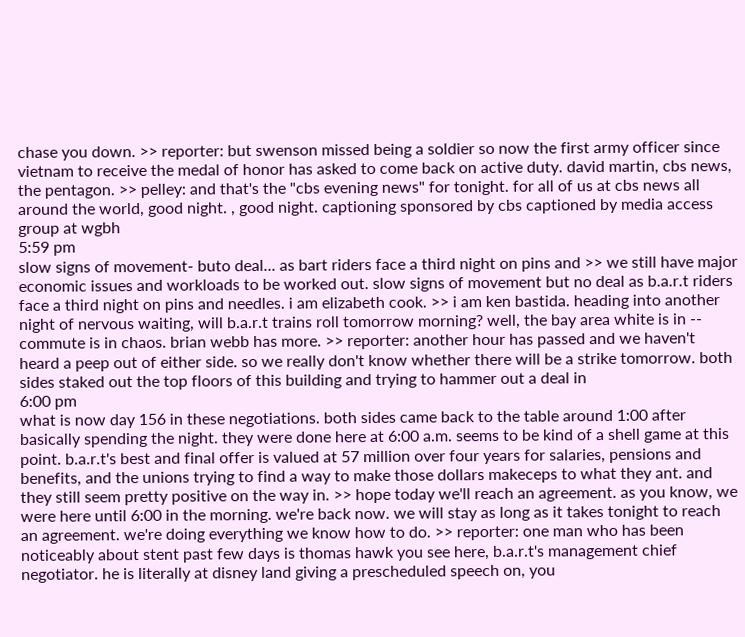chase you down. >> reporter: but swenson missed being a soldier so now the first army officer since vietnam to receive the medal of honor has asked to come back on active duty. david martin, cbs news, the pentagon. >> pelley: and that's the "cbs evening news" for tonight. for all of us at cbs news all around the world, good night. , good night. captioning sponsored by cbs captioned by media access group at wgbh
5:59 pm
slow signs of movement- buto deal... as bart riders face a third night on pins and >> we still have major economic issues and workloads to be worked out. slow signs of movement but no deal as b.a.r.t riders face a third night on pins and needles. i am elizabeth cook. >> i am ken bastida. heading into another night of nervous waiting, will b.a.r.t trains roll tomorrow morning? well, the bay area white is in -- commute is in chaos. brian webb has more. >> reporter: another hour has passed and we haven't heard a peep out of either side. so we really don't know whether there will be a strike tomorrow. both sides staked out the top floors of this building and trying to hammer out a deal in
6:00 pm
what is now day 156 in these negotiations. both sides came back to the table around 1:00 after basically spending the night. they were done here at 6:00 a.m. seems to be kind of a shell game at this point. b.a.r.t's best and final offer is valued at 57 million over four years for salaries, pensions and benefits, and the unions trying to find a way to make those dollars makeceps to what they ant. and they still seem pretty positive on the way in. >> hope today we'll reach an agreement. as you know, we were here until 6:00 in the morning. we're back now. we will stay as long as it takes tonight to reach an agreement. we're doing everything we know how to do. >> reporter: one man who has been noticeably about stent past few days is thomas hawk you see here, b.a.r.t's management chief negotiator. he is literally at disney land giving a prescheduled speech on, you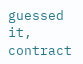guessed it, contract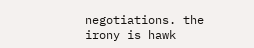negotiations. the irony is hawk